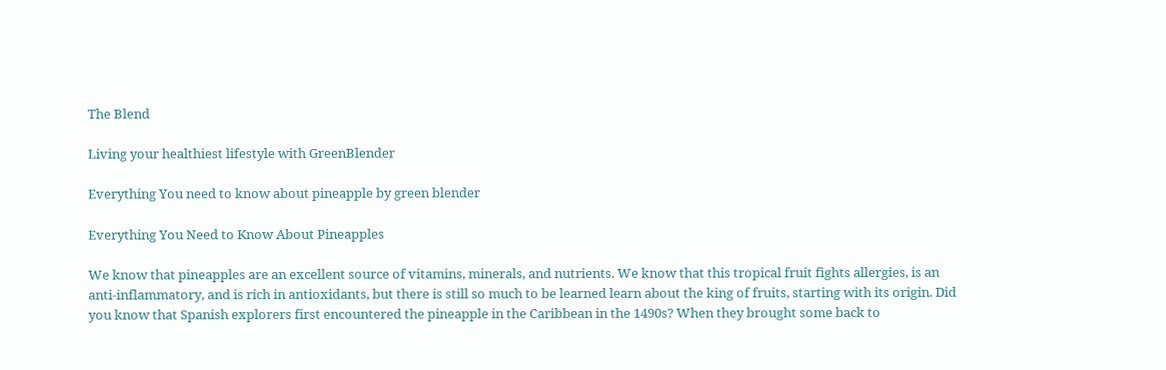The Blend

Living your healthiest lifestyle with GreenBlender

Everything You need to know about pineapple by green blender

Everything You Need to Know About Pineapples

We know that pineapples are an excellent source of vitamins, minerals, and nutrients. We know that this tropical fruit fights allergies, is an anti-inflammatory, and is rich in antioxidants, but there is still so much to be learned learn about the king of fruits, starting with its origin. Did you know that Spanish explorers first encountered the pineapple in the Caribbean in the 1490s? When they brought some back to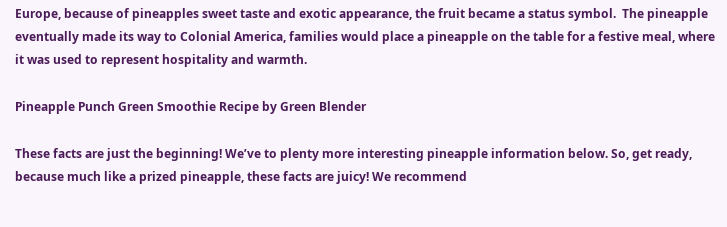Europe, because of pineapples sweet taste and exotic appearance, the fruit became a status symbol.  The pineapple eventually made its way to Colonial America, families would place a pineapple on the table for a festive meal, where  it was used to represent hospitality and warmth.

Pineapple Punch Green Smoothie Recipe by Green Blender

These facts are just the beginning! We’ve to plenty more interesting pineapple information below. So, get ready, because much like a prized pineapple, these facts are juicy! We recommend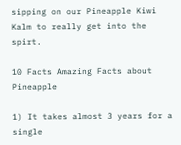sipping on our Pineapple Kiwi Kalm to really get into the spirt.

10 Facts Amazing Facts about Pineapple

1) It takes almost 3 years for a single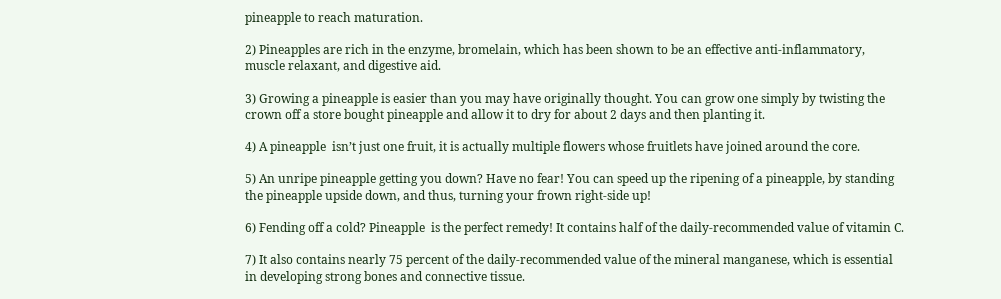pineapple to reach maturation.

2) Pineapples are rich in the enzyme, bromelain, which has been shown to be an effective anti-inflammatory, muscle relaxant, and digestive aid.

3) Growing a pineapple is easier than you may have originally thought. You can grow one simply by twisting the crown off a store bought pineapple and allow it to dry for about 2 days and then planting it.

4) A pineapple  isn’t just one fruit, it is actually multiple flowers whose fruitlets have joined around the core.

5) An unripe pineapple getting you down? Have no fear! You can speed up the ripening of a pineapple, by standing the pineapple upside down, and thus, turning your frown right-side up!

6) Fending off a cold? Pineapple  is the perfect remedy! It contains half of the daily-recommended value of vitamin C.

7) It also contains nearly 75 percent of the daily-recommended value of the mineral manganese, which is essential in developing strong bones and connective tissue.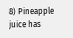8) Pineapple juice has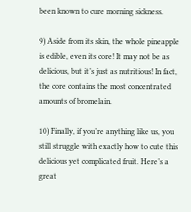been known to cure morning sickness.

9) Aside from its skin, the whole pineapple is edible, even its core! It may not be as delicious, but it’s just as nutritious! In fact, the core contains the most concentrated amounts of bromelain.

10) Finally, if you’re anything like us, you still struggle with exactly how to cute this delicious yet complicated fruit. Here’s a great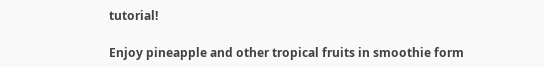tutorial!

Enjoy pineapple and other tropical fruits in smoothie form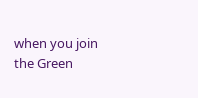when you join the Green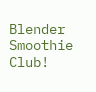Blender Smoothie Club!